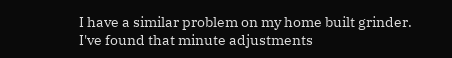I have a similar problem on my home built grinder. I've found that minute adjustments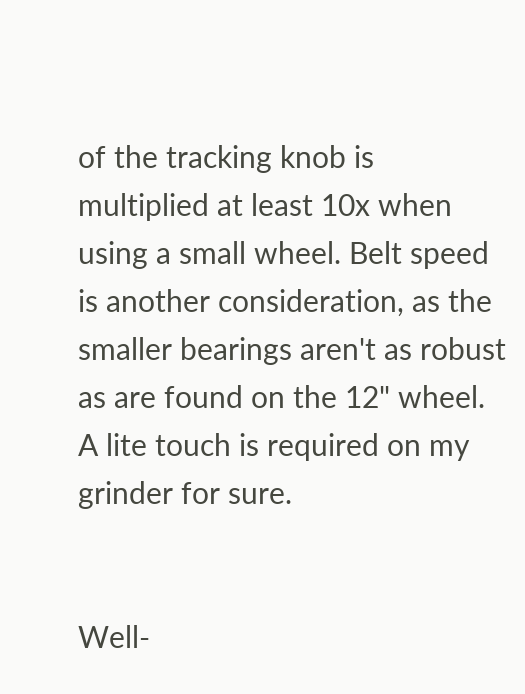of the tracking knob is multiplied at least 10x when using a small wheel. Belt speed is another consideration, as the smaller bearings aren't as robust as are found on the 12" wheel. A lite touch is required on my grinder for sure.


Well-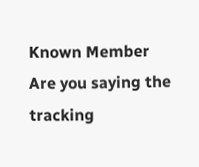Known Member
Are you saying the tracking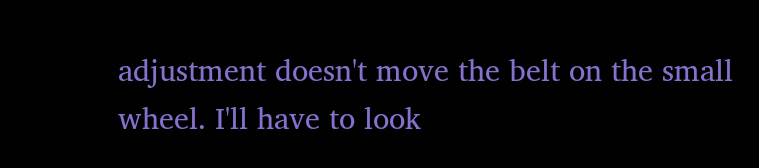adjustment doesn't move the belt on the small wheel. I'll have to look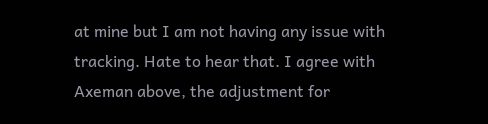at mine but I am not having any issue with tracking. Hate to hear that. I agree with Axeman above, the adjustment for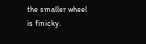the smaller wheel is finicky.